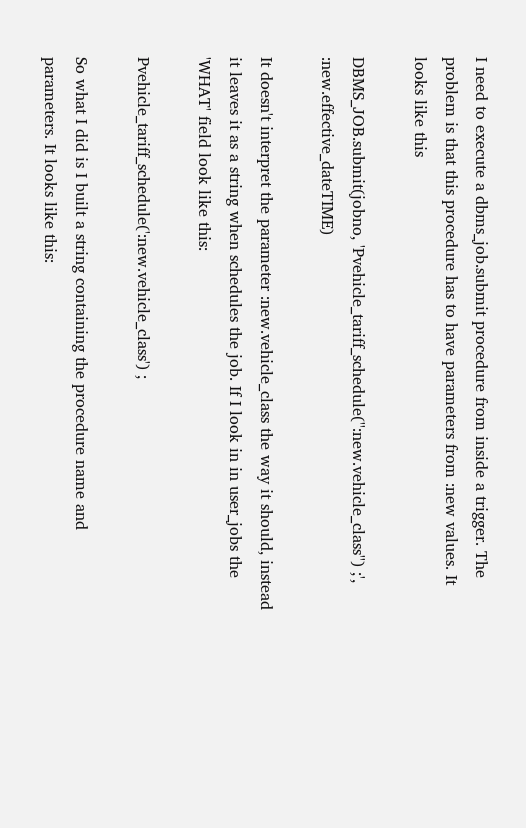I need to execute a dbms_job.submit procedure from inside a trigger. The problem is that this procedure has to have parameters from :new values. It looks like this

DBMS_JOB.submit(jobno, 'Pvehicle_tariff_schedule('':new.vehicle_class'') ;', :new.effective_dateTIME)

It doesn't interpret the parameter :new.vehicle_class the way it should, instead it leaves it as a string when schedules the job. If I look in in user_jobs the 'WHAT' field look like this:

Pvehicle_tariff_schedule(':new.vehicle_class') ;

So what I did is I built a string containing the procedure name and parameters. It looks like this: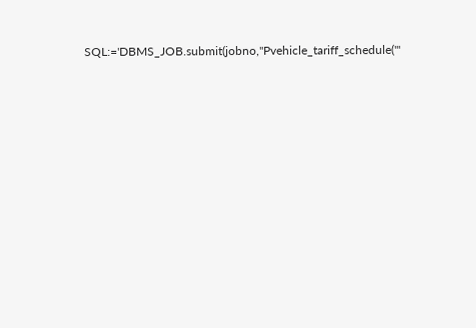SQL:='DBMS_JOB.submit(jobno,''Pvehicle_tariff_schedule('''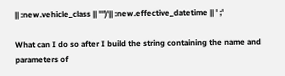|| :new.vehicle_class || ''')'|| :new.effective_datetime || ' ;'

What can I do so after I build the string containing the name and parameters of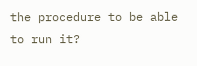the procedure to be able to run it?